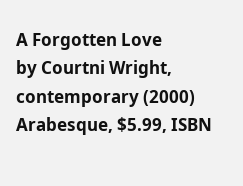A Forgotten Love
by Courtni Wright, contemporary (2000)
Arabesque, $5.99, ISBN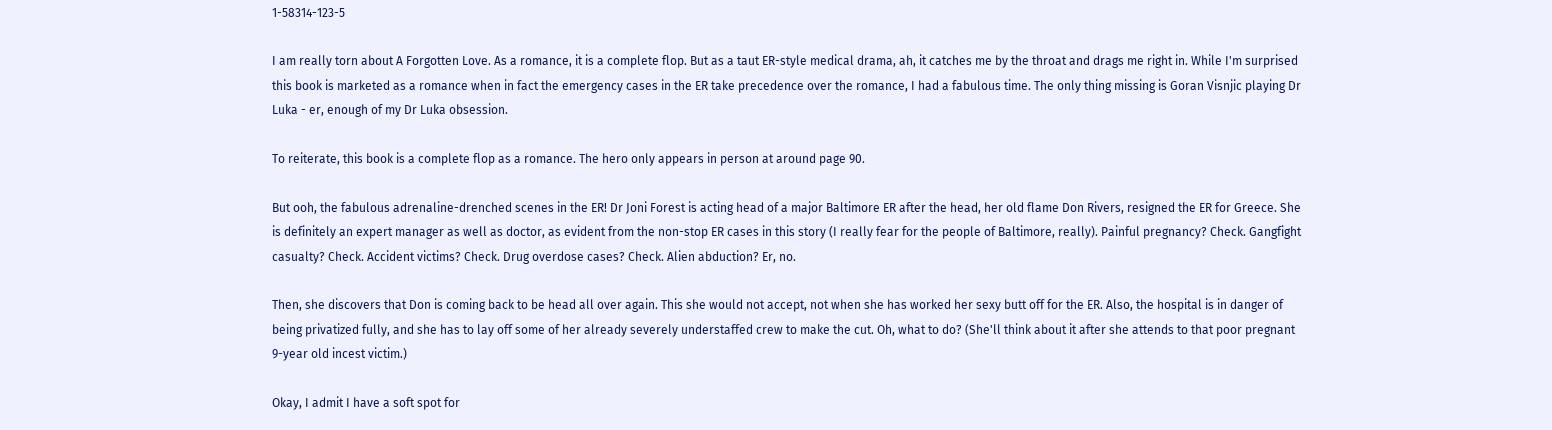1-58314-123-5

I am really torn about A Forgotten Love. As a romance, it is a complete flop. But as a taut ER-style medical drama, ah, it catches me by the throat and drags me right in. While I'm surprised this book is marketed as a romance when in fact the emergency cases in the ER take precedence over the romance, I had a fabulous time. The only thing missing is Goran Visnjic playing Dr Luka - er, enough of my Dr Luka obsession.

To reiterate, this book is a complete flop as a romance. The hero only appears in person at around page 90.

But ooh, the fabulous adrenaline-drenched scenes in the ER! Dr Joni Forest is acting head of a major Baltimore ER after the head, her old flame Don Rivers, resigned the ER for Greece. She is definitely an expert manager as well as doctor, as evident from the non-stop ER cases in this story (I really fear for the people of Baltimore, really). Painful pregnancy? Check. Gangfight casualty? Check. Accident victims? Check. Drug overdose cases? Check. Alien abduction? Er, no.

Then, she discovers that Don is coming back to be head all over again. This she would not accept, not when she has worked her sexy butt off for the ER. Also, the hospital is in danger of being privatized fully, and she has to lay off some of her already severely understaffed crew to make the cut. Oh, what to do? (She'll think about it after she attends to that poor pregnant 9-year old incest victim.)

Okay, I admit I have a soft spot for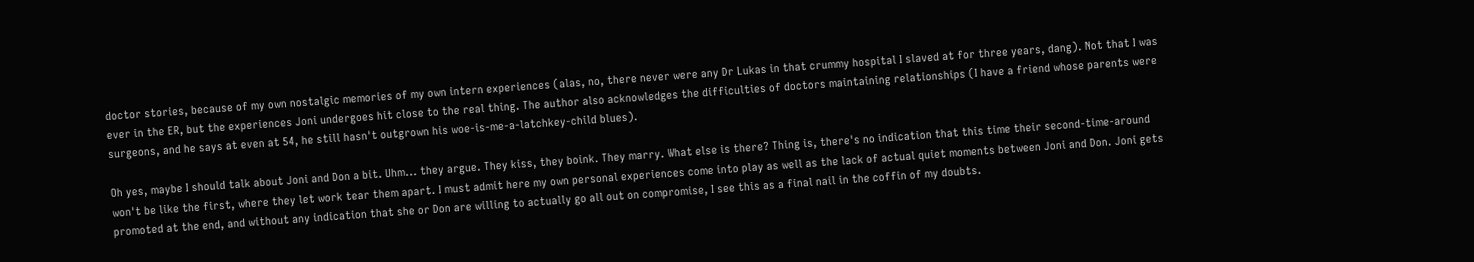doctor stories, because of my own nostalgic memories of my own intern experiences (alas, no, there never were any Dr Lukas in that crummy hospital I slaved at for three years, dang). Not that I was ever in the ER, but the experiences Joni undergoes hit close to the real thing. The author also acknowledges the difficulties of doctors maintaining relationships (I have a friend whose parents were surgeons, and he says at even at 54, he still hasn't outgrown his woe-is-me-a-latchkey-child blues).

Oh yes, maybe I should talk about Joni and Don a bit. Uhm... they argue. They kiss, they boink. They marry. What else is there? Thing is, there's no indication that this time their second-time-around won't be like the first, where they let work tear them apart. I must admit here my own personal experiences come into play as well as the lack of actual quiet moments between Joni and Don. Joni gets promoted at the end, and without any indication that she or Don are willing to actually go all out on compromise, I see this as a final nail in the coffin of my doubts.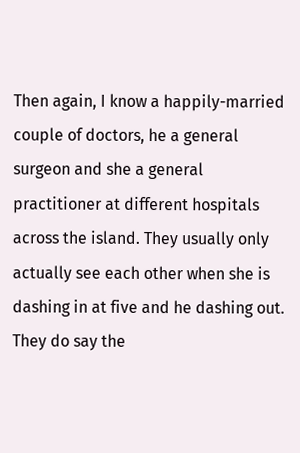Then again, I know a happily-married couple of doctors, he a general surgeon and she a general practitioner at different hospitals across the island. They usually only actually see each other when she is dashing in at five and he dashing out. They do say the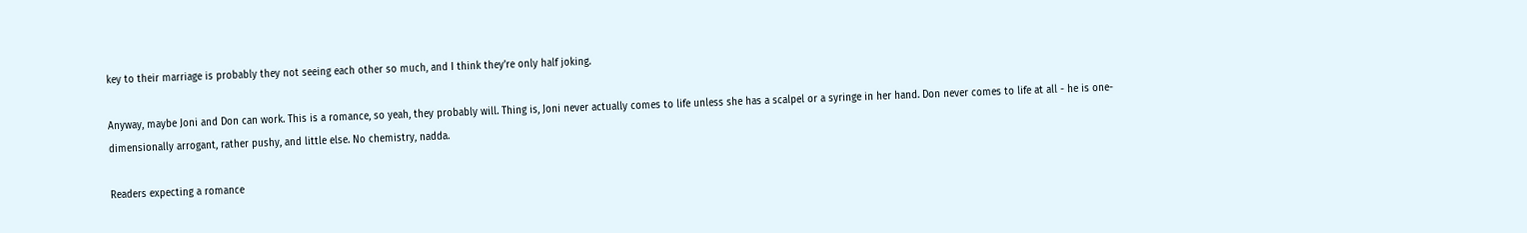key to their marriage is probably they not seeing each other so much, and I think they're only half joking.

Anyway, maybe Joni and Don can work. This is a romance, so yeah, they probably will. Thing is, Joni never actually comes to life unless she has a scalpel or a syringe in her hand. Don never comes to life at all - he is one-dimensionally arrogant, rather pushy, and little else. No chemistry, nadda.

Readers expecting a romance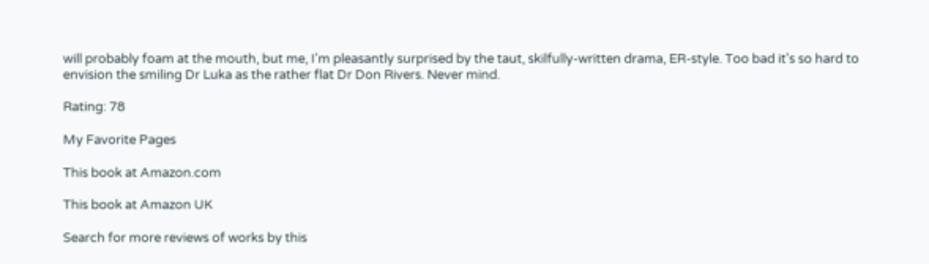will probably foam at the mouth, but me, I'm pleasantly surprised by the taut, skilfully-written drama, ER-style. Too bad it's so hard to envision the smiling Dr Luka as the rather flat Dr Don Rivers. Never mind.

Rating: 78

My Favorite Pages

This book at Amazon.com

This book at Amazon UK

Search for more reviews of works by this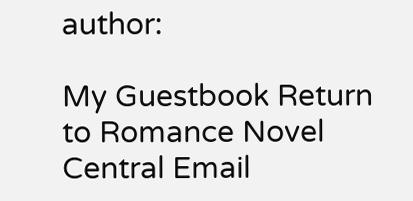author:

My Guestbook Return to Romance Novel Central Email